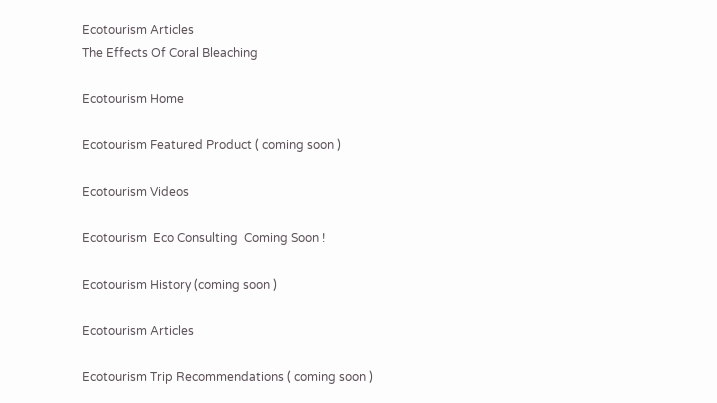Ecotourism Articles
The Effects Of Coral Bleaching

Ecotourism Home

Ecotourism Featured Product ( coming soon )

Ecotourism Videos

Ecotourism  Eco Consulting  Coming Soon !

Ecotourism History (coming soon )

Ecotourism Articles

Ecotourism Trip Recommendations ( coming soon )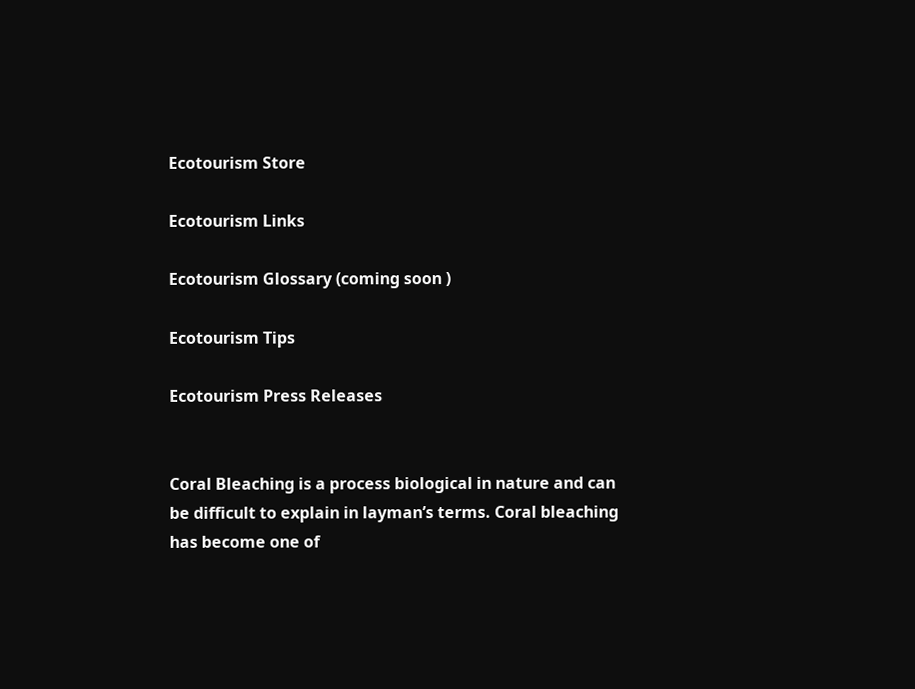Ecotourism Store

Ecotourism Links

Ecotourism Glossary (coming soon )

Ecotourism Tips

Ecotourism Press Releases


Coral Bleaching is a process biological in nature and can be difficult to explain in layman’s terms. Coral bleaching has become one of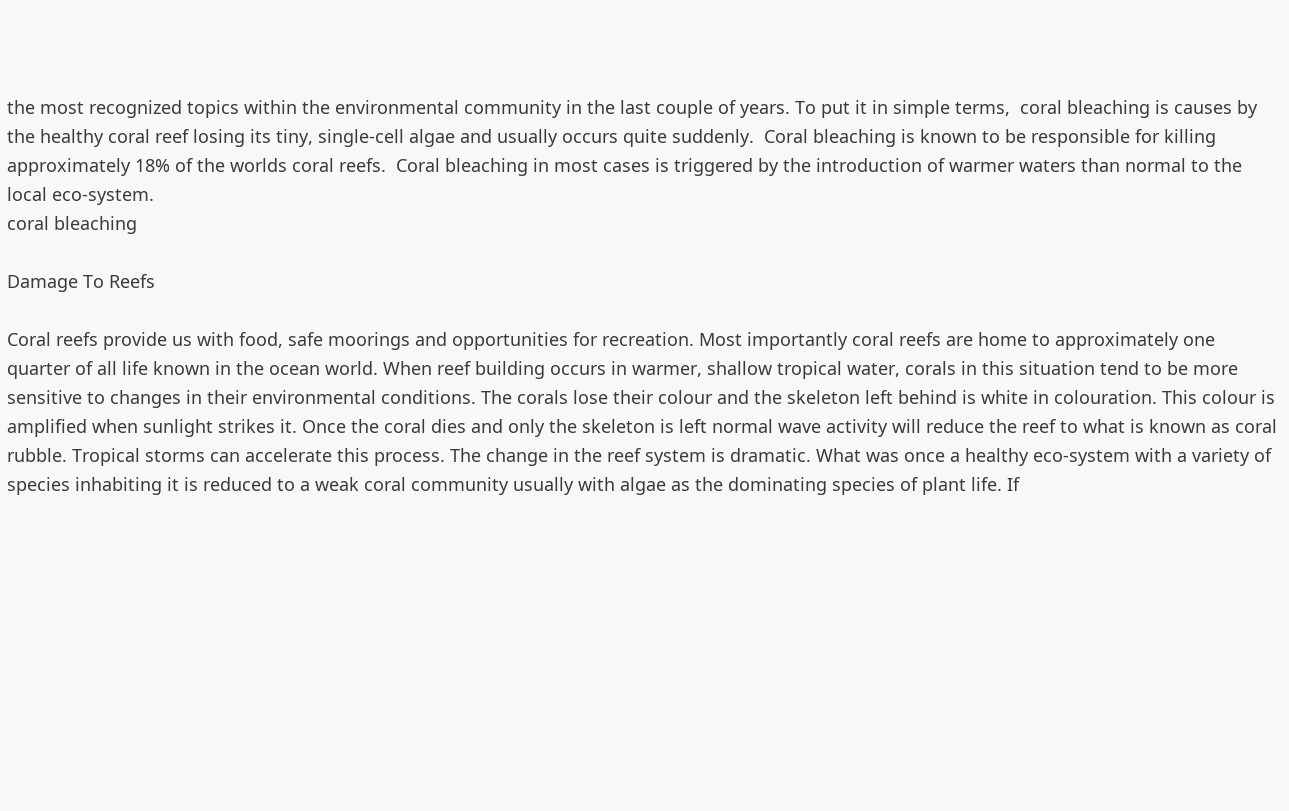the most recognized topics within the environmental community in the last couple of years. To put it in simple terms,  coral bleaching is causes by the healthy coral reef losing its tiny, single-cell algae and usually occurs quite suddenly.  Coral bleaching is known to be responsible for killing approximately 18% of the worlds coral reefs.  Coral bleaching in most cases is triggered by the introduction of warmer waters than normal to the local eco-system.
coral bleaching

Damage To Reefs

Coral reefs provide us with food, safe moorings and opportunities for recreation. Most importantly coral reefs are home to approximately one quarter of all life known in the ocean world. When reef building occurs in warmer, shallow tropical water, corals in this situation tend to be more sensitive to changes in their environmental conditions. The corals lose their colour and the skeleton left behind is white in colouration. This colour is amplified when sunlight strikes it. Once the coral dies and only the skeleton is left normal wave activity will reduce the reef to what is known as coral rubble. Tropical storms can accelerate this process. The change in the reef system is dramatic. What was once a healthy eco-system with a variety of species inhabiting it is reduced to a weak coral community usually with algae as the dominating species of plant life. If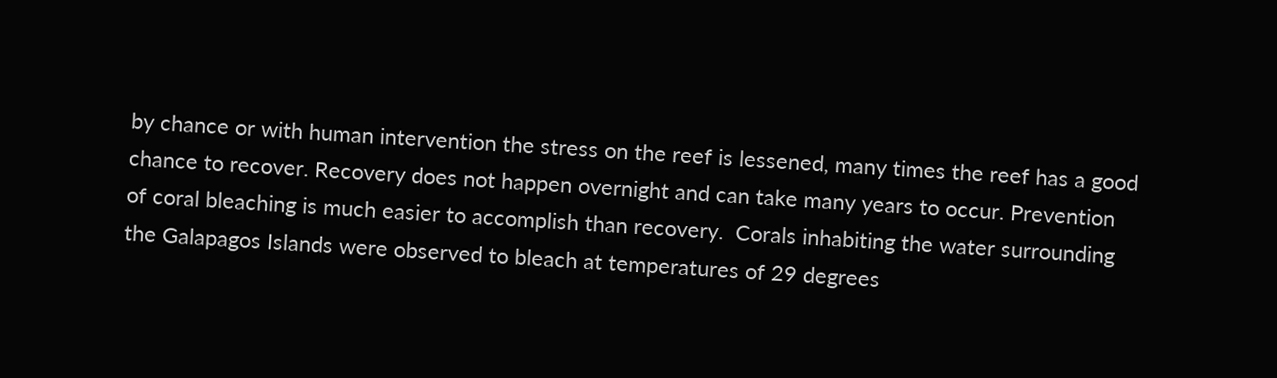by chance or with human intervention the stress on the reef is lessened, many times the reef has a good chance to recover. Recovery does not happen overnight and can take many years to occur. Prevention of coral bleaching is much easier to accomplish than recovery.  Corals inhabiting the water surrounding the Galapagos Islands were observed to bleach at temperatures of 29 degrees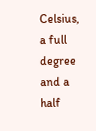Celsius, a full degree and a half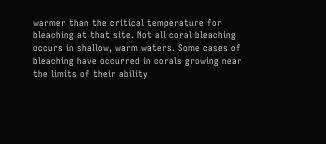warmer than the critical temperature for bleaching at that site. Not all coral bleaching occurs in shallow, warm waters. Some cases of bleaching have occurred in corals growing near the limits of their ability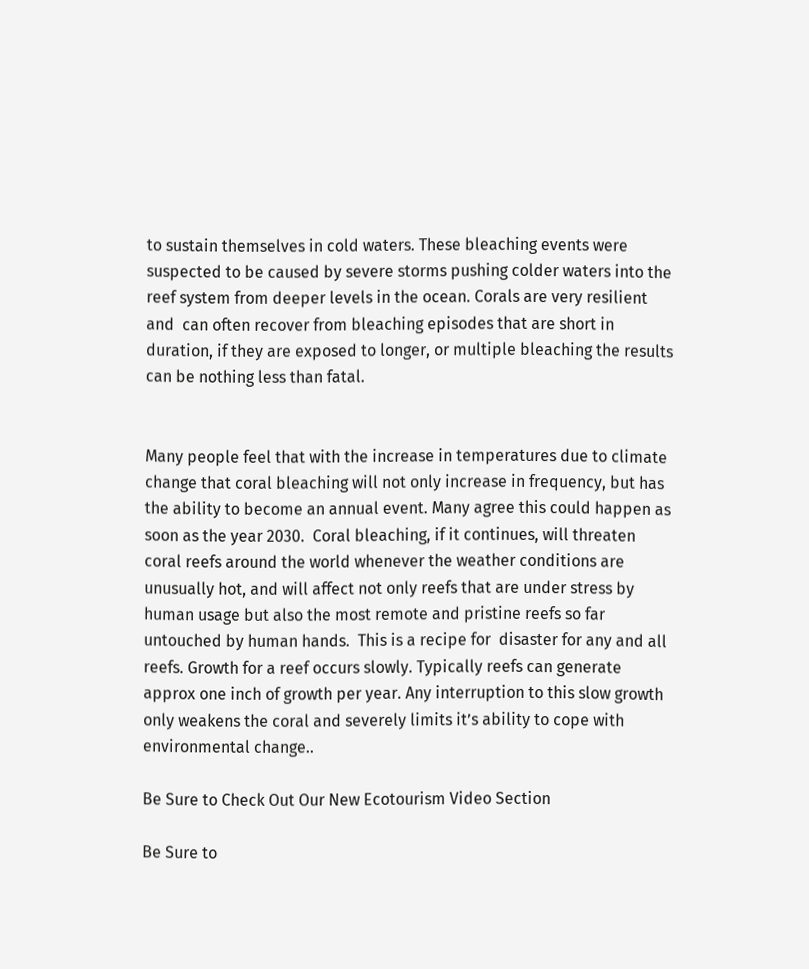to sustain themselves in cold waters. These bleaching events were suspected to be caused by severe storms pushing colder waters into the reef system from deeper levels in the ocean. Corals are very resilient and  can often recover from bleaching episodes that are short in duration, if they are exposed to longer, or multiple bleaching the results can be nothing less than fatal.


Many people feel that with the increase in temperatures due to climate change that coral bleaching will not only increase in frequency, but has the ability to become an annual event. Many agree this could happen as soon as the year 2030.  Coral bleaching, if it continues, will threaten coral reefs around the world whenever the weather conditions are unusually hot, and will affect not only reefs that are under stress by human usage but also the most remote and pristine reefs so far untouched by human hands.  This is a recipe for  disaster for any and all reefs. Growth for a reef occurs slowly. Typically reefs can generate approx one inch of growth per year. Any interruption to this slow growth only weakens the coral and severely limits it’s ability to cope with environmental change..

Be Sure to Check Out Our New Ecotourism Video Section

Be Sure to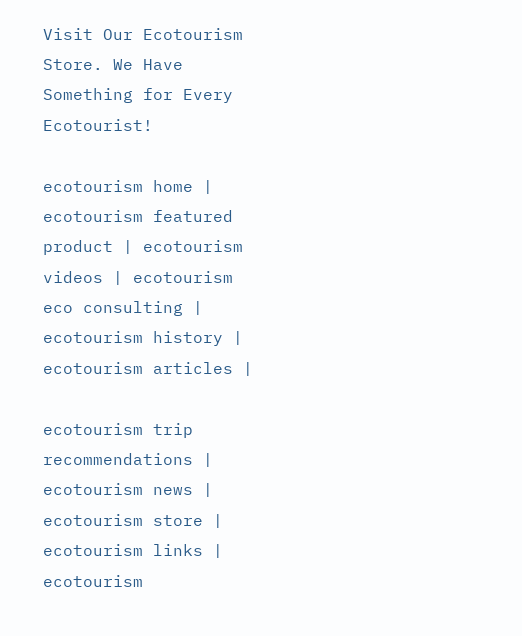Visit Our Ecotourism Store. We Have Something for Every Ecotourist!

ecotourism home | ecotourism featured product | ecotourism videos | ecotourism eco consulting | ecotourism history | ecotourism articles |

ecotourism trip recommendations | ecotourism news | ecotourism store | ecotourism links | ecotourism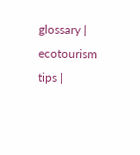glossary | ecotourism tips |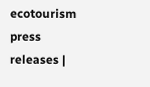ecotourism press releases |